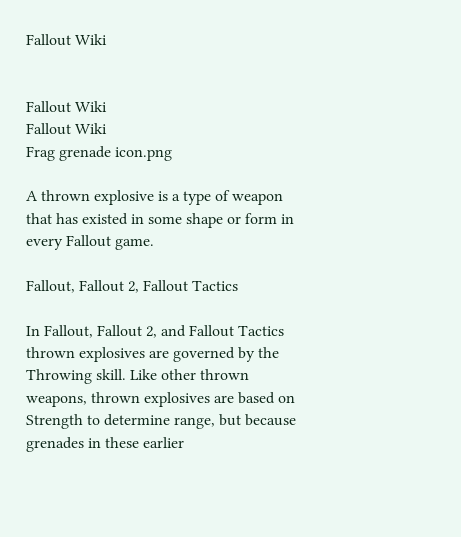Fallout Wiki


Fallout Wiki
Fallout Wiki
Frag grenade icon.png

A thrown explosive is a type of weapon that has existed in some shape or form in every Fallout game.

Fallout, Fallout 2, Fallout Tactics

In Fallout, Fallout 2, and Fallout Tactics thrown explosives are governed by the Throwing skill. Like other thrown weapons, thrown explosives are based on Strength to determine range, but because grenades in these earlier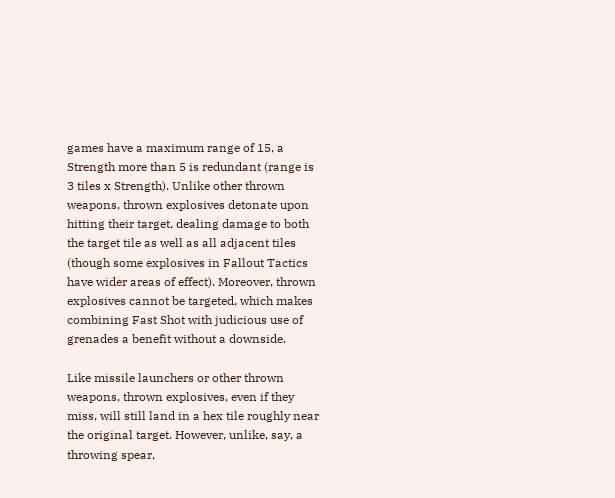games have a maximum range of 15, a Strength more than 5 is redundant (range is 3 tiles x Strength). Unlike other thrown weapons, thrown explosives detonate upon hitting their target, dealing damage to both the target tile as well as all adjacent tiles (though some explosives in Fallout Tactics have wider areas of effect). Moreover, thrown explosives cannot be targeted, which makes combining Fast Shot with judicious use of grenades a benefit without a downside.

Like missile launchers or other thrown weapons, thrown explosives, even if they miss, will still land in a hex tile roughly near the original target. However, unlike, say, a throwing spear,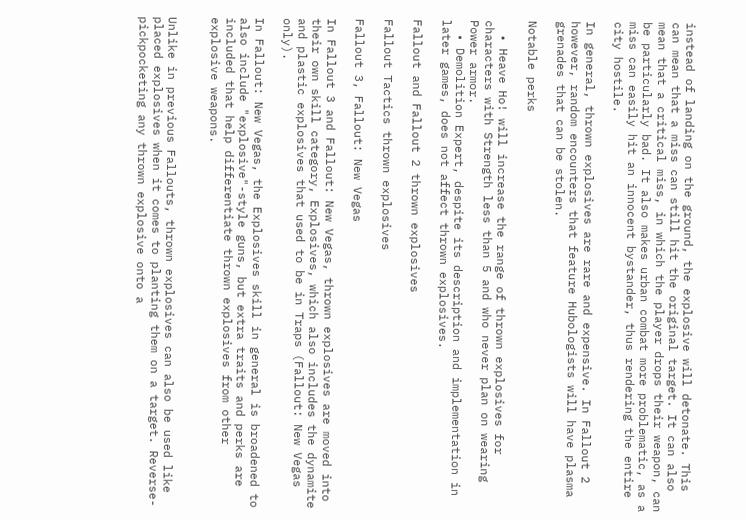instead of landing on the ground, the explosive will detonate. This can mean that a miss can still hit the original target. It can also mean that a critical miss, in which the player drops their weapon, can be particularly bad. It also makes urban combat more problematic, as a miss can easily hit an innocent bystander, thus rendering the entire city hostile.

In general, thrown explosives are rare and expensive. In Fallout 2 however, random encounters that feature Hubologists will have plasma grenades that can be stolen.

Notable perks

  • Heave Ho! will increase the range of thrown explosives for characters with Strength less than 5 and who never plan on wearing Power armor.
  • Demolition Expert, despite its description and implementation in later games, does not affect thrown explosives.

Fallout and Fallout 2 thrown explosives

Fallout Tactics thrown explosives

Fallout 3, Fallout: New Vegas

In Fallout 3 and Fallout: New Vegas, thrown explosives are moved into their own skill category, Explosives, which also includes the dynamite and plastic explosives that used to be in Traps (Fallout: New Vegas only).

In Fallout: New Vegas, the Explosives skill in general is broadened to also include "explosive"-style guns, but extra traits and perks are included that help differentiate thrown explosives from other explosive weapons.


Unlike in previous Fallouts, thrown explosives can also be used like placed explosives when it comes to planting them on a target. Reverse-pickpocketing any thrown explosive onto a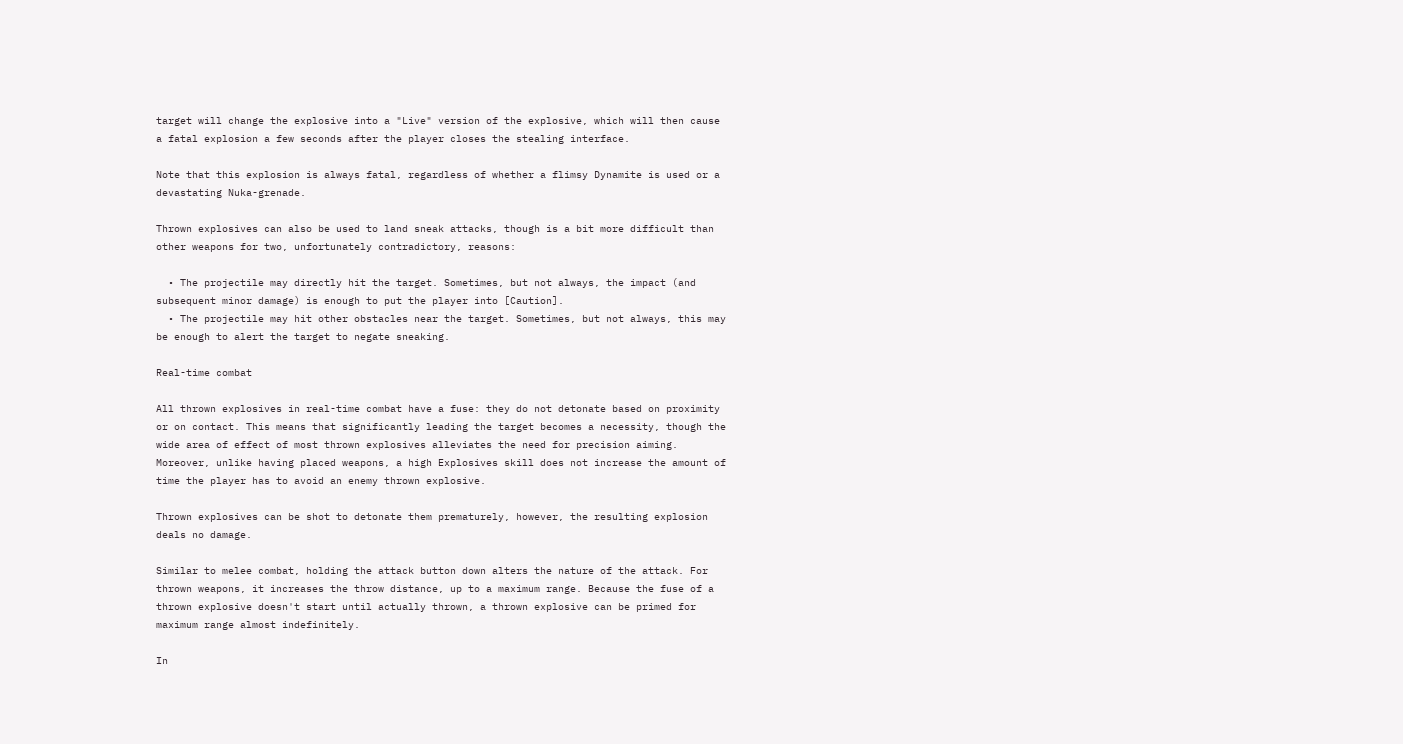target will change the explosive into a "Live" version of the explosive, which will then cause a fatal explosion a few seconds after the player closes the stealing interface.

Note that this explosion is always fatal, regardless of whether a flimsy Dynamite is used or a devastating Nuka-grenade.

Thrown explosives can also be used to land sneak attacks, though is a bit more difficult than other weapons for two, unfortunately contradictory, reasons:

  • The projectile may directly hit the target. Sometimes, but not always, the impact (and subsequent minor damage) is enough to put the player into [Caution].
  • The projectile may hit other obstacles near the target. Sometimes, but not always, this may be enough to alert the target to negate sneaking.

Real-time combat

All thrown explosives in real-time combat have a fuse: they do not detonate based on proximity or on contact. This means that significantly leading the target becomes a necessity, though the wide area of effect of most thrown explosives alleviates the need for precision aiming. Moreover, unlike having placed weapons, a high Explosives skill does not increase the amount of time the player has to avoid an enemy thrown explosive.

Thrown explosives can be shot to detonate them prematurely, however, the resulting explosion deals no damage.

Similar to melee combat, holding the attack button down alters the nature of the attack. For thrown weapons, it increases the throw distance, up to a maximum range. Because the fuse of a thrown explosive doesn't start until actually thrown, a thrown explosive can be primed for maximum range almost indefinitely.

In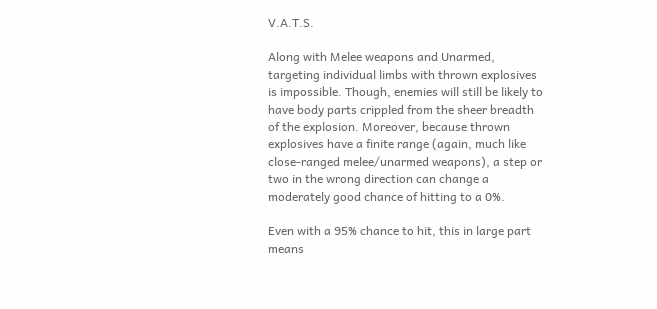V.A.T.S.

Along with Melee weapons and Unarmed, targeting individual limbs with thrown explosives is impossible. Though, enemies will still be likely to have body parts crippled from the sheer breadth of the explosion. Moreover, because thrown explosives have a finite range (again, much like close-ranged melee/unarmed weapons), a step or two in the wrong direction can change a moderately good chance of hitting to a 0%.

Even with a 95% chance to hit, this in large part means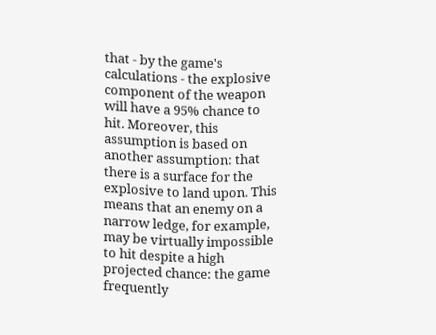that - by the game's calculations - the explosive component of the weapon will have a 95% chance to hit. Moreover, this assumption is based on another assumption: that there is a surface for the explosive to land upon. This means that an enemy on a narrow ledge, for example, may be virtually impossible to hit despite a high projected chance: the game frequently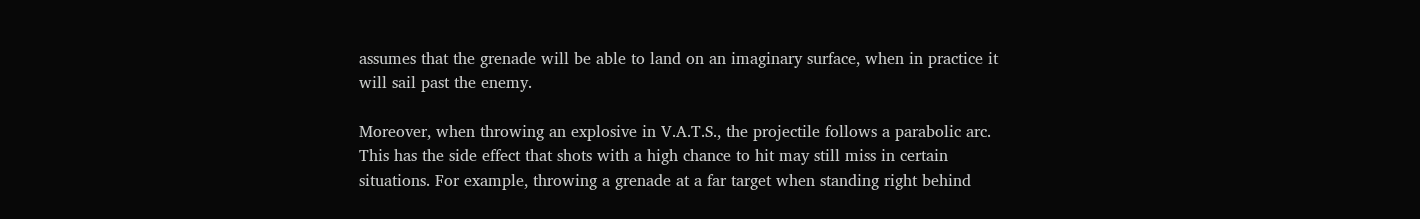assumes that the grenade will be able to land on an imaginary surface, when in practice it will sail past the enemy.

Moreover, when throwing an explosive in V.A.T.S., the projectile follows a parabolic arc. This has the side effect that shots with a high chance to hit may still miss in certain situations. For example, throwing a grenade at a far target when standing right behind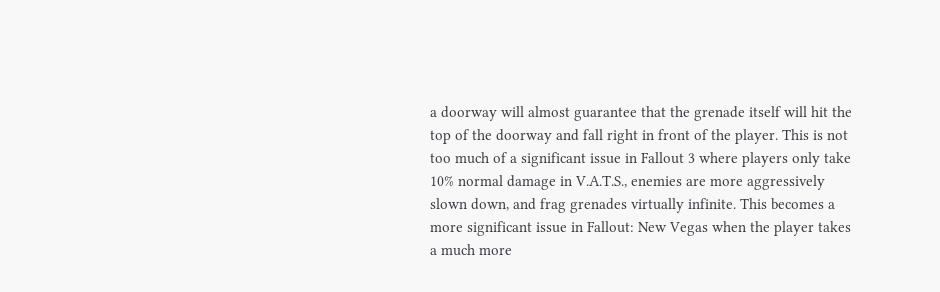a doorway will almost guarantee that the grenade itself will hit the top of the doorway and fall right in front of the player. This is not too much of a significant issue in Fallout 3 where players only take 10% normal damage in V.A.T.S., enemies are more aggressively slown down, and frag grenades virtually infinite. This becomes a more significant issue in Fallout: New Vegas when the player takes a much more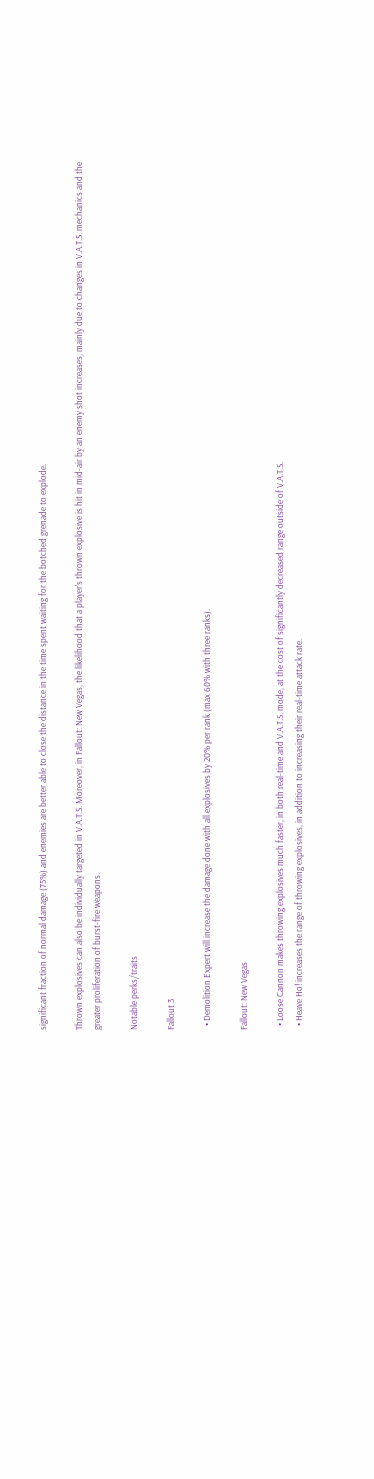significant fraction of normal damage (75%) and enemies are better able to close the distance in the time spent waiting for the botched grenade to explode.

Thrown explosives can also be individually targeted in V.A.T.S. Moreover, in Fallout: New Vegas, the likelihood that a player's thrown explosive is hit in mid-air by an enemy shot increases, mainly due to changes in V.A.T.S. mechanics and the greater proliferation of burst-fire weapons.

Notable perks/traits

Fallout 3

  • Demolition Expert will increase the damage done with all explosives by 20% per rank (max 60% with three ranks).

Fallout: New Vegas

  • Loose Cannon makes throwing explosives much faster, in both real-time and V.A.T.S. mode, at the cost of significantly decreased range outside of V.A.T.S.
  • Heave Ho! increases the range of throwing explosives, in addition to increasing their real-time attack rate.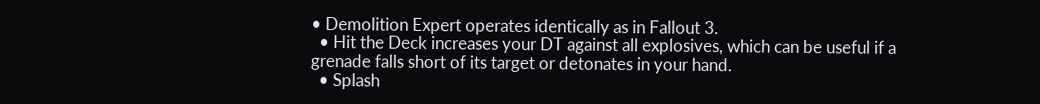• Demolition Expert operates identically as in Fallout 3.
  • Hit the Deck increases your DT against all explosives, which can be useful if a grenade falls short of its target or detonates in your hand.
  • Splash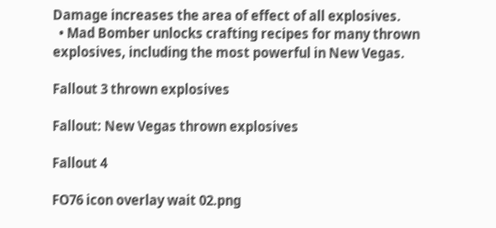Damage increases the area of effect of all explosives.
  • Mad Bomber unlocks crafting recipes for many thrown explosives, including the most powerful in New Vegas.

Fallout 3 thrown explosives

Fallout: New Vegas thrown explosives

Fallout 4

FO76 icon overlay wait 02.png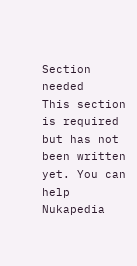Section needed
This section is required but has not been written yet. You can help Nukapedia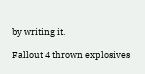by writing it.

Fallout 4 thrown explosives